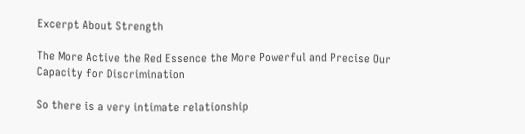Excerpt About Strength

The More Active the Red Essence the More Powerful and Precise Our Capacity for Discrimination

So there is a very intimate relationship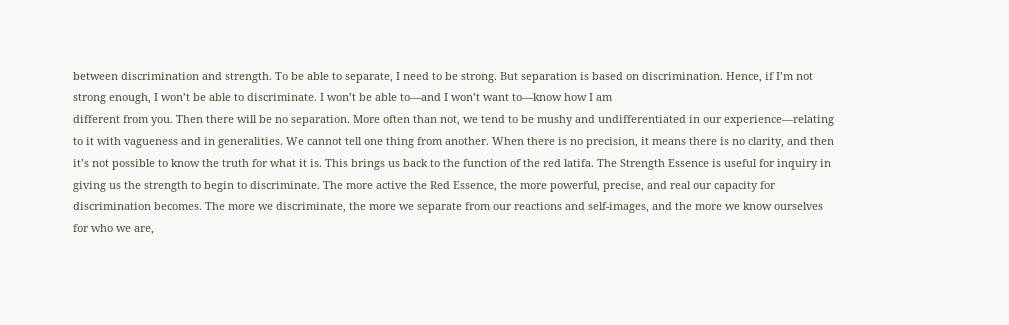between discrimination and strength. To be able to separate, I need to be strong. But separation is based on discrimination. Hence, if I’m not strong enough, I won’t be able to discriminate. I won’t be able to—and I won’t want to—know how I am
different from you. Then there will be no separation. More often than not, we tend to be mushy and undifferentiated in our experience—relating to it with vagueness and in generalities. We cannot tell one thing from another. When there is no precision, it means there is no clarity, and then it’s not possible to know the truth for what it is. This brings us back to the function of the red latifa. The Strength Essence is useful for inquiry in giving us the strength to begin to discriminate. The more active the Red Essence, the more powerful, precise, and real our capacity for discrimination becomes. The more we discriminate, the more we separate from our reactions and self-images, and the more we know ourselves for who we are,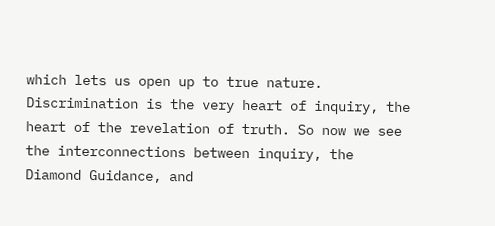which lets us open up to true nature. Discrimination is the very heart of inquiry, the heart of the revelation of truth. So now we see the interconnections between inquiry, the Diamond Guidance, and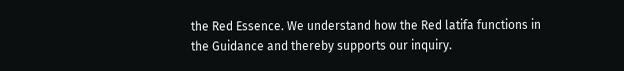the Red Essence. We understand how the Red latifa functions in the Guidance and thereby supports our inquiry.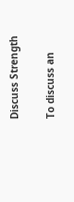Discuss Strength

To discuss an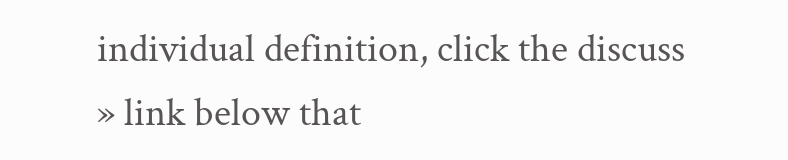individual definition, click the discuss » link below that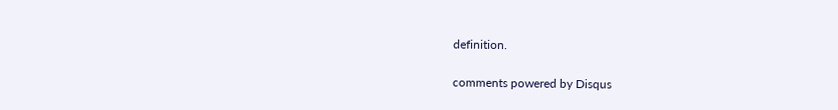definition.

comments powered by Disqus